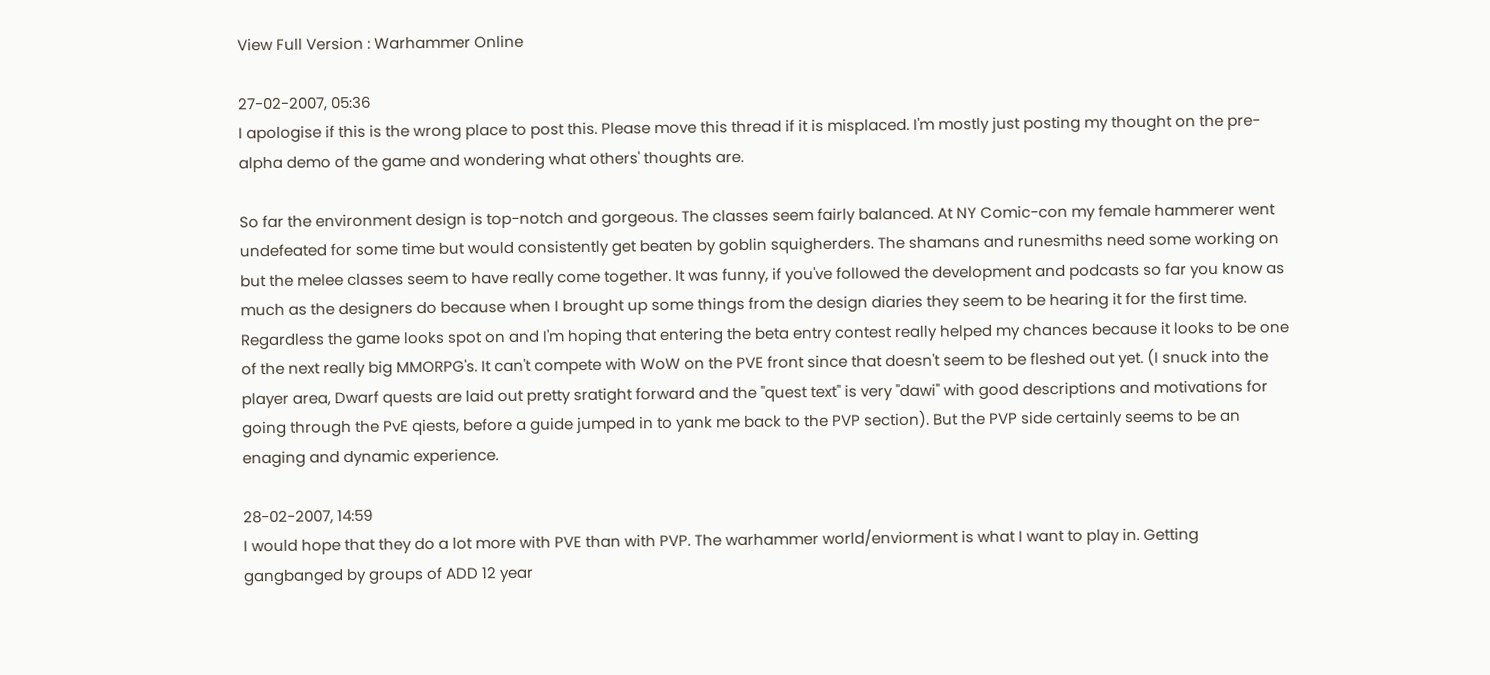View Full Version : Warhammer Online

27-02-2007, 05:36
I apologise if this is the wrong place to post this. Please move this thread if it is misplaced. I'm mostly just posting my thought on the pre-alpha demo of the game and wondering what others' thoughts are.

So far the environment design is top-notch and gorgeous. The classes seem fairly balanced. At NY Comic-con my female hammerer went undefeated for some time but would consistently get beaten by goblin squigherders. The shamans and runesmiths need some working on but the melee classes seem to have really come together. It was funny, if you've followed the development and podcasts so far you know as much as the designers do because when I brought up some things from the design diaries they seem to be hearing it for the first time.
Regardless the game looks spot on and I'm hoping that entering the beta entry contest really helped my chances because it looks to be one of the next really big MMORPG's. It can't compete with WoW on the PVE front since that doesn't seem to be fleshed out yet. (I snuck into the player area, Dwarf quests are laid out pretty sratight forward and the "quest text" is very "dawi" with good descriptions and motivations for going through the PvE qiests, before a guide jumped in to yank me back to the PVP section). But the PVP side certainly seems to be an enaging and dynamic experience.

28-02-2007, 14:59
I would hope that they do a lot more with PVE than with PVP. The warhammer world/enviorment is what I want to play in. Getting gangbanged by groups of ADD 12 year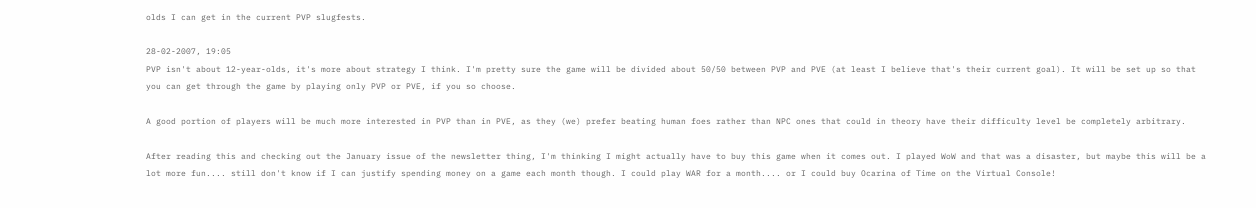olds I can get in the current PVP slugfests.

28-02-2007, 19:05
PVP isn't about 12-year-olds, it's more about strategy I think. I'm pretty sure the game will be divided about 50/50 between PVP and PVE (at least I believe that's their current goal). It will be set up so that you can get through the game by playing only PVP or PVE, if you so choose.

A good portion of players will be much more interested in PVP than in PVE, as they (we) prefer beating human foes rather than NPC ones that could in theory have their difficulty level be completely arbitrary.

After reading this and checking out the January issue of the newsletter thing, I'm thinking I might actually have to buy this game when it comes out. I played WoW and that was a disaster, but maybe this will be a lot more fun.... still don't know if I can justify spending money on a game each month though. I could play WAR for a month.... or I could buy Ocarina of Time on the Virtual Console!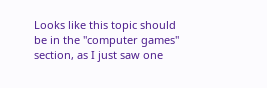Looks like this topic should be in the "computer games" section, as I just saw one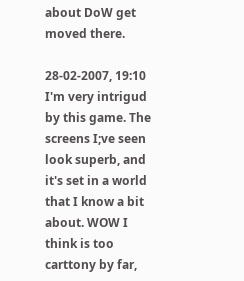about DoW get moved there.

28-02-2007, 19:10
I'm very intrigud by this game. The screens I;ve seen look superb, and it's set in a world that I know a bit about. WOW I think is too carttony by far,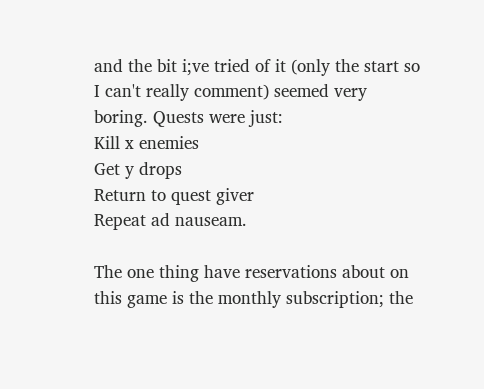and the bit i;ve tried of it (only the start so I can't really comment) seemed very boring. Quests were just:
Kill x enemies
Get y drops
Return to quest giver
Repeat ad nauseam.

The one thing have reservations about on this game is the monthly subscription; the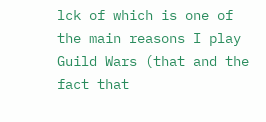lck of which is one of the main reasons I play Guild Wars (that and the fact that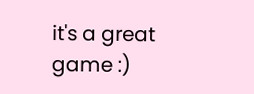it's a great game :)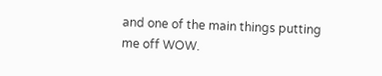and one of the main things putting me off WOW.